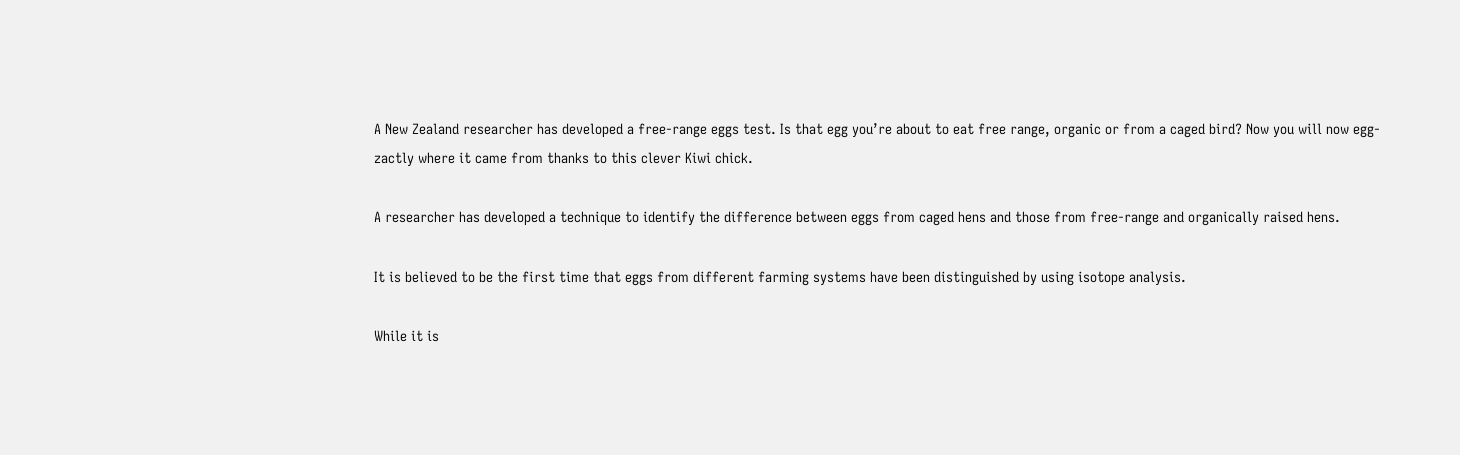A New Zealand researcher has developed a free-range eggs test. Is that egg you’re about to eat free range, organic or from a caged bird? Now you will now egg-zactly where it came from thanks to this clever Kiwi chick.

A researcher has developed a technique to identify the difference between eggs from caged hens and those from free-range and organically raised hens.

It is believed to be the first time that eggs from different farming systems have been distinguished by using isotope analysis.

While it is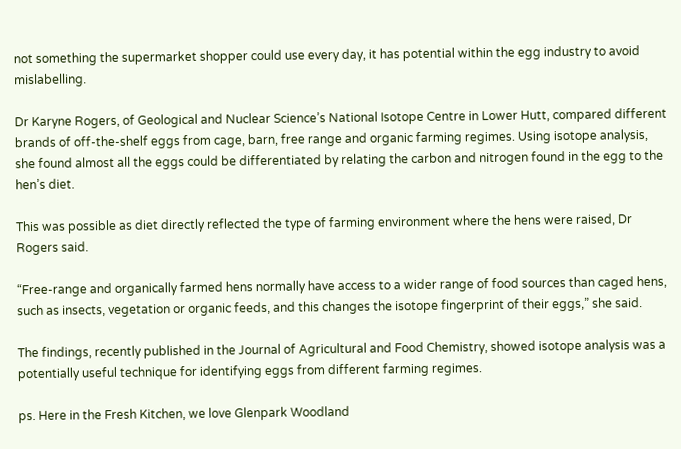not something the supermarket shopper could use every day, it has potential within the egg industry to avoid mislabelling.

Dr Karyne Rogers, of Geological and Nuclear Science’s National Isotope Centre in Lower Hutt, compared different brands of off-the-shelf eggs from cage, barn, free range and organic farming regimes. Using isotope analysis, she found almost all the eggs could be differentiated by relating the carbon and nitrogen found in the egg to the hen’s diet.

This was possible as diet directly reflected the type of farming environment where the hens were raised, Dr Rogers said.

“Free-range and organically farmed hens normally have access to a wider range of food sources than caged hens, such as insects, vegetation or organic feeds, and this changes the isotope fingerprint of their eggs,” she said.

The findings, recently published in the Journal of Agricultural and Food Chemistry, showed isotope analysis was a potentially useful technique for identifying eggs from different farming regimes.

ps. Here in the Fresh Kitchen, we love Glenpark Woodland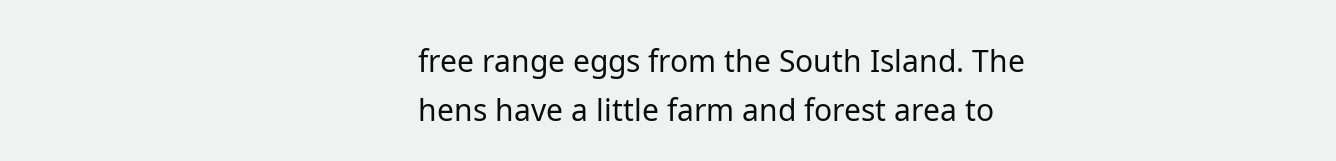free range eggs from the South Island. The hens have a little farm and forest area to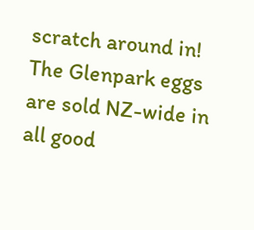scratch around in! The Glenpark eggs are sold NZ-wide in all good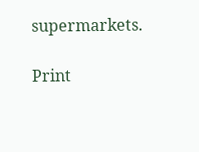supermarkets.

Print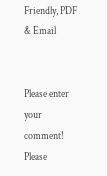Friendly, PDF & Email


Please enter your comment!
Please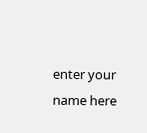enter your name here